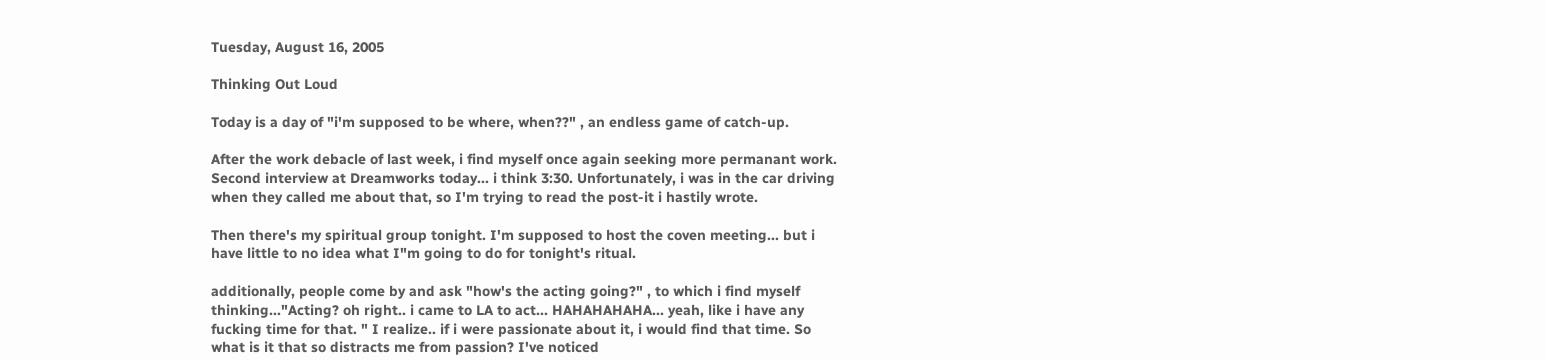Tuesday, August 16, 2005

Thinking Out Loud

Today is a day of "i'm supposed to be where, when??" , an endless game of catch-up.

After the work debacle of last week, i find myself once again seeking more permanant work. Second interview at Dreamworks today... i think 3:30. Unfortunately, i was in the car driving when they called me about that, so I'm trying to read the post-it i hastily wrote.

Then there's my spiritual group tonight. I'm supposed to host the coven meeting... but i have little to no idea what I"m going to do for tonight's ritual.

additionally, people come by and ask "how's the acting going?" , to which i find myself thinking..."Acting? oh right.. i came to LA to act... HAHAHAHAHA... yeah, like i have any fucking time for that. " I realize.. if i were passionate about it, i would find that time. So what is it that so distracts me from passion? I've noticed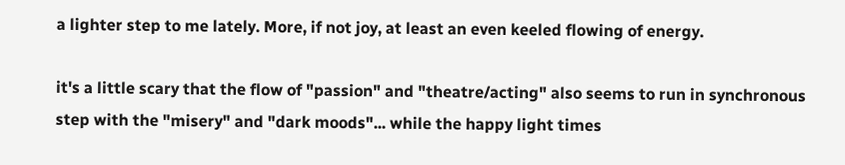a lighter step to me lately. More, if not joy, at least an even keeled flowing of energy.

it's a little scary that the flow of "passion" and "theatre/acting" also seems to run in synchronous step with the "misery" and "dark moods"... while the happy light times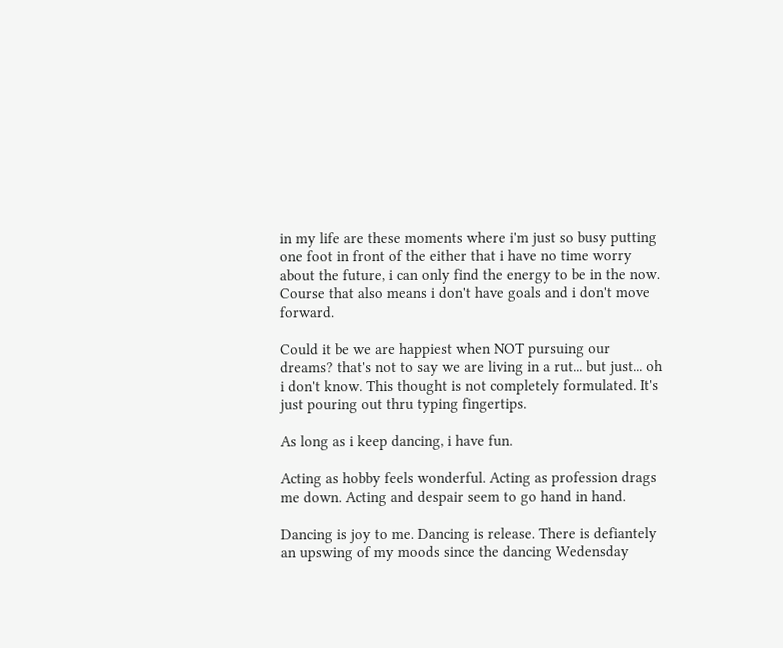in my life are these moments where i'm just so busy putting one foot in front of the either that i have no time worry about the future, i can only find the energy to be in the now. Course that also means i don't have goals and i don't move forward.

Could it be we are happiest when NOT pursuing our dreams? that's not to say we are living in a rut... but just... oh i don't know. This thought is not completely formulated. It's just pouring out thru typing fingertips.

As long as i keep dancing, i have fun.

Acting as hobby feels wonderful. Acting as profession drags me down. Acting and despair seem to go hand in hand.

Dancing is joy to me. Dancing is release. There is defiantely an upswing of my moods since the dancing Wedensday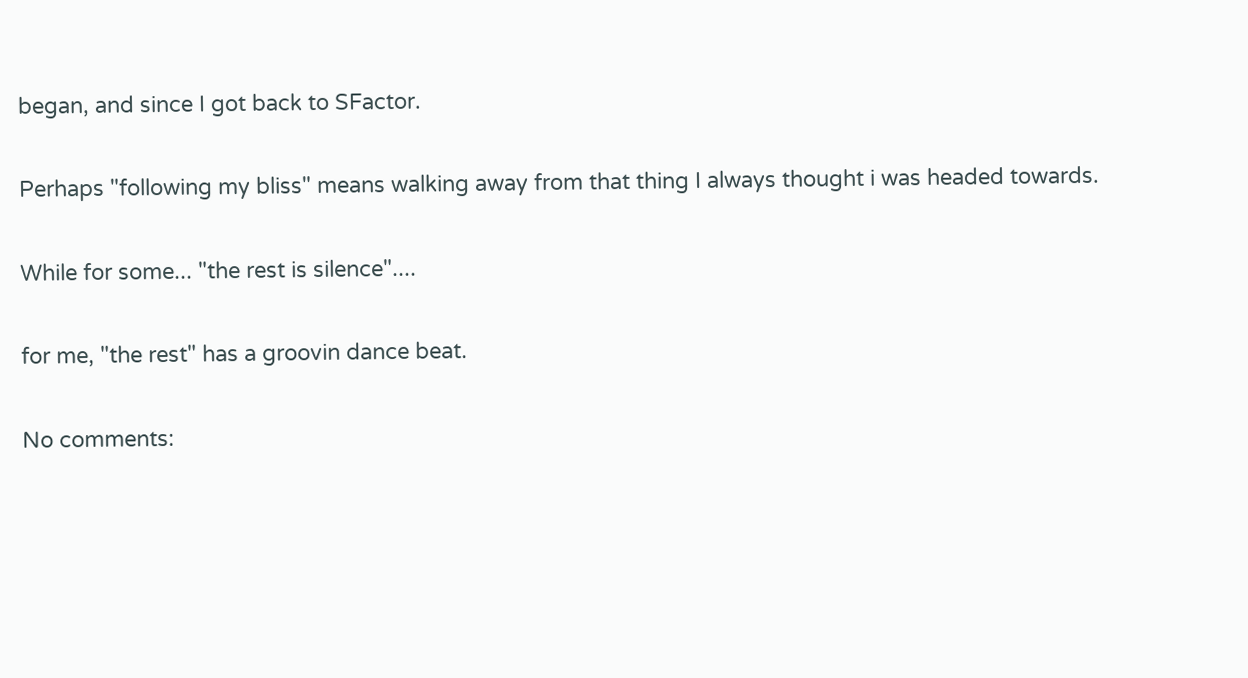began, and since I got back to SFactor.

Perhaps "following my bliss" means walking away from that thing I always thought i was headed towards.

While for some... "the rest is silence"....

for me, "the rest" has a groovin dance beat.

No comments: